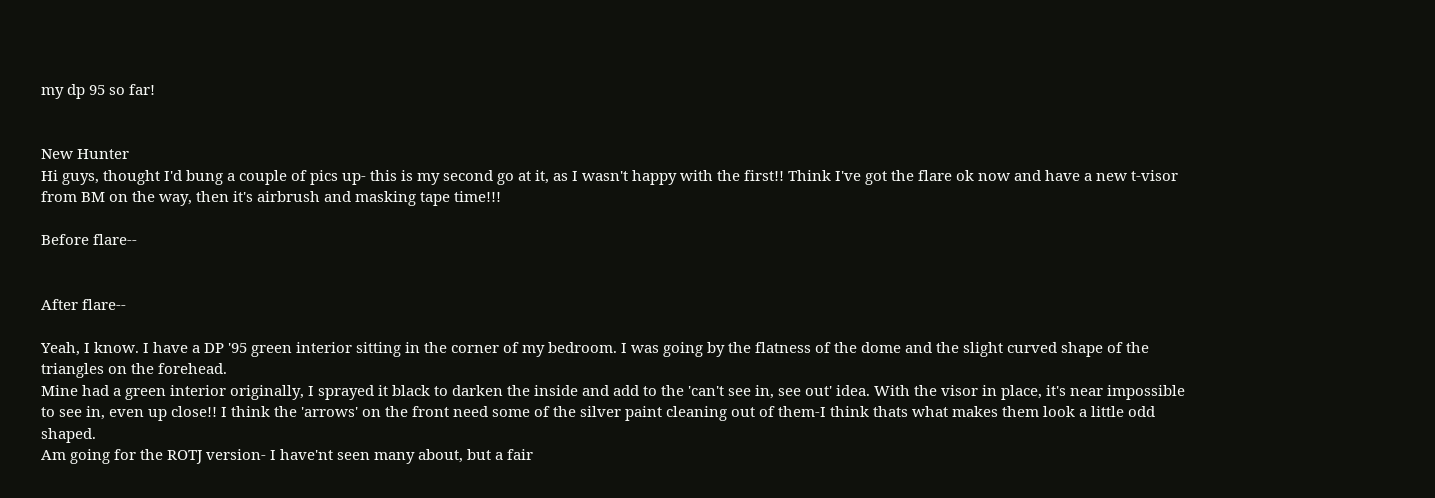my dp 95 so far!


New Hunter
Hi guys, thought I'd bung a couple of pics up- this is my second go at it, as I wasn't happy with the first!! Think I've got the flare ok now and have a new t-visor from BM on the way, then it's airbrush and masking tape time!!!

Before flare--


After flare--

Yeah, I know. I have a DP '95 green interior sitting in the corner of my bedroom. I was going by the flatness of the dome and the slight curved shape of the triangles on the forehead.
Mine had a green interior originally, I sprayed it black to darken the inside and add to the 'can't see in, see out' idea. With the visor in place, it's near impossible to see in, even up close!! I think the 'arrows' on the front need some of the silver paint cleaning out of them-I think thats what makes them look a little odd shaped.
Am going for the ROTJ version- I have'nt seen many about, but a fair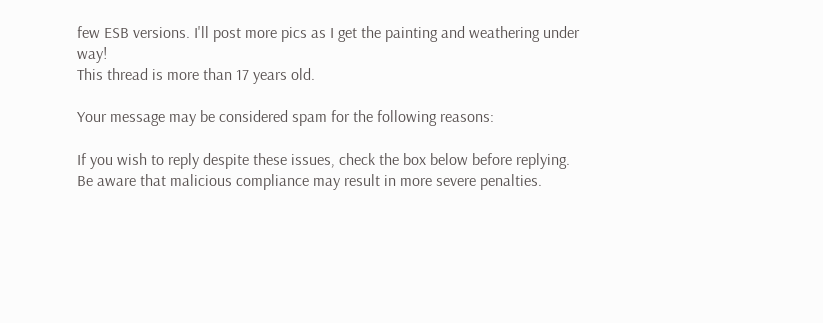few ESB versions. I'll post more pics as I get the painting and weathering under way!
This thread is more than 17 years old.

Your message may be considered spam for the following reasons:

If you wish to reply despite these issues, check the box below before replying.
Be aware that malicious compliance may result in more severe penalties.